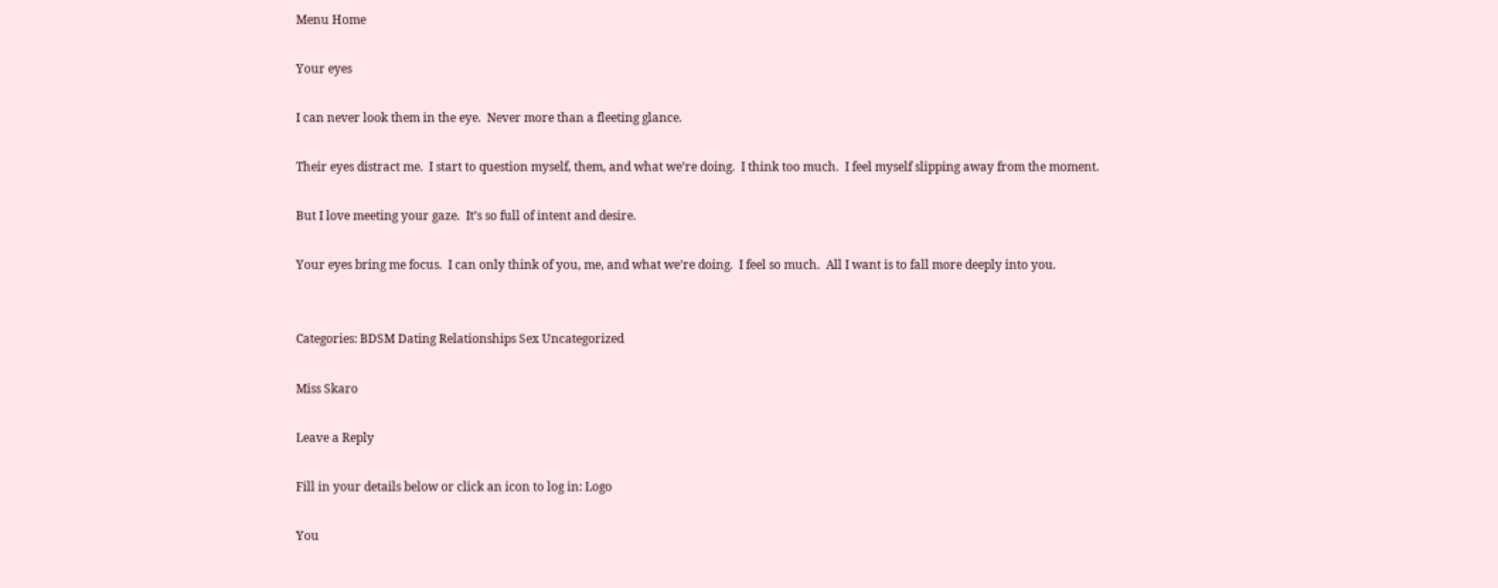Menu Home

Your eyes

I can never look them in the eye.  Never more than a fleeting glance.

Their eyes distract me.  I start to question myself, them, and what we’re doing.  I think too much.  I feel myself slipping away from the moment.

But I love meeting your gaze.  It’s so full of intent and desire.

Your eyes bring me focus.  I can only think of you, me, and what we’re doing.  I feel so much.  All I want is to fall more deeply into you.


Categories: BDSM Dating Relationships Sex Uncategorized

Miss Skaro

Leave a Reply

Fill in your details below or click an icon to log in: Logo

You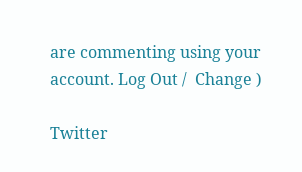are commenting using your account. Log Out /  Change )

Twitter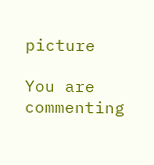picture

You are commenting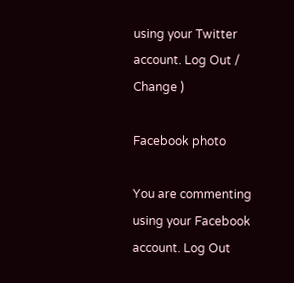using your Twitter account. Log Out /  Change )

Facebook photo

You are commenting using your Facebook account. Log Out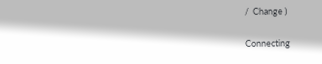/  Change )

Connecting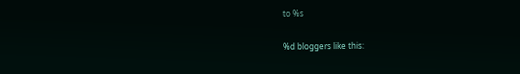to %s

%d bloggers like this: